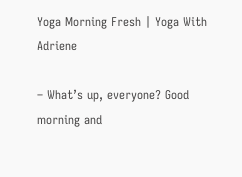Yoga Morning Fresh | Yoga With Adriene

– What’s up, everyone? Good morning and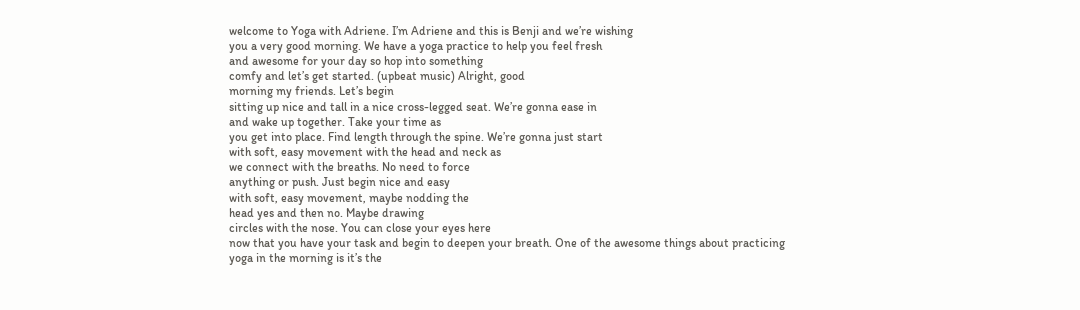welcome to Yoga with Adriene. I’m Adriene and this is Benji and we’re wishing
you a very good morning. We have a yoga practice to help you feel fresh
and awesome for your day so hop into something
comfy and let’s get started. (upbeat music) Alright, good
morning my friends. Let’s begin
sitting up nice and tall in a nice cross-legged seat. We’re gonna ease in
and wake up together. Take your time as
you get into place. Find length through the spine. We’re gonna just start
with soft, easy movement with the head and neck as
we connect with the breaths. No need to force
anything or push. Just begin nice and easy
with soft, easy movement, maybe nodding the
head yes and then no. Maybe drawing
circles with the nose. You can close your eyes here
now that you have your task and begin to deepen your breath. One of the awesome things about practicing
yoga in the morning is it’s the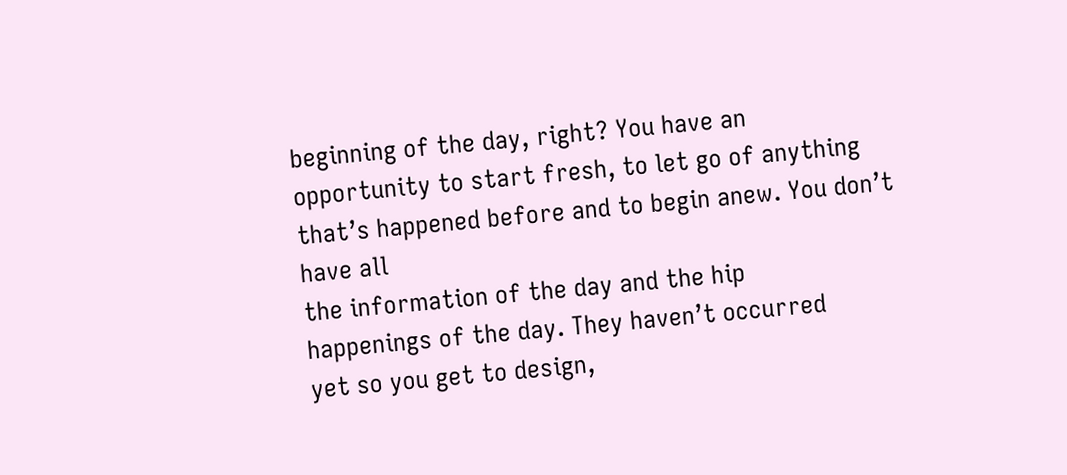beginning of the day, right? You have an
opportunity to start fresh, to let go of anything
that’s happened before and to begin anew. You don’t have all
the information of the day and the hip
happenings of the day. They haven’t occurred
yet so you get to design,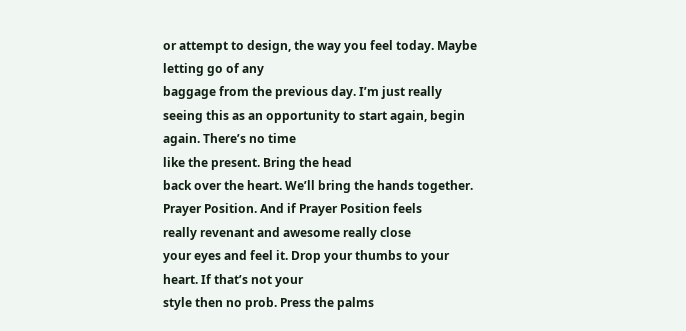or attempt to design, the way you feel today. Maybe letting go of any
baggage from the previous day. I’m just really
seeing this as an opportunity to start again, begin again. There’s no time
like the present. Bring the head
back over the heart. We’ll bring the hands together. Prayer Position. And if Prayer Position feels
really revenant and awesome really close
your eyes and feel it. Drop your thumbs to your heart. If that’s not your
style then no prob. Press the palms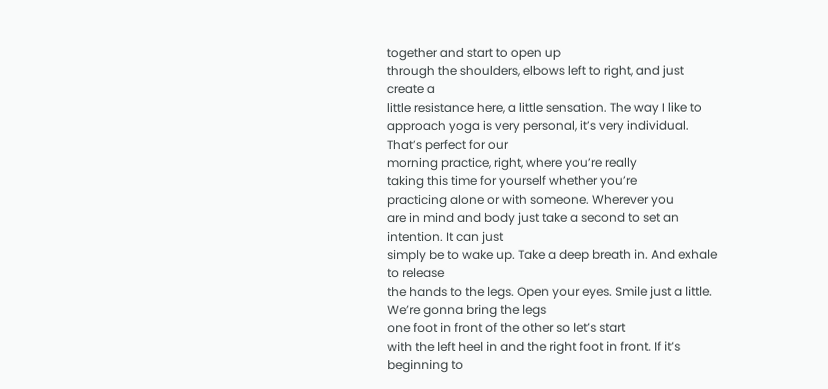together and start to open up
through the shoulders, elbows left to right, and just create a
little resistance here, a little sensation. The way I like to
approach yoga is very personal, it’s very individual. That’s perfect for our
morning practice, right, where you’re really
taking this time for yourself whether you’re
practicing alone or with someone. Wherever you
are in mind and body just take a second to set an intention. It can just
simply be to wake up. Take a deep breath in. And exhale to release
the hands to the legs. Open your eyes. Smile just a little. We’re gonna bring the legs
one foot in front of the other so let’s start
with the left heel in and the right foot in front. If it’s beginning to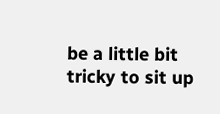be a little bit tricky to sit up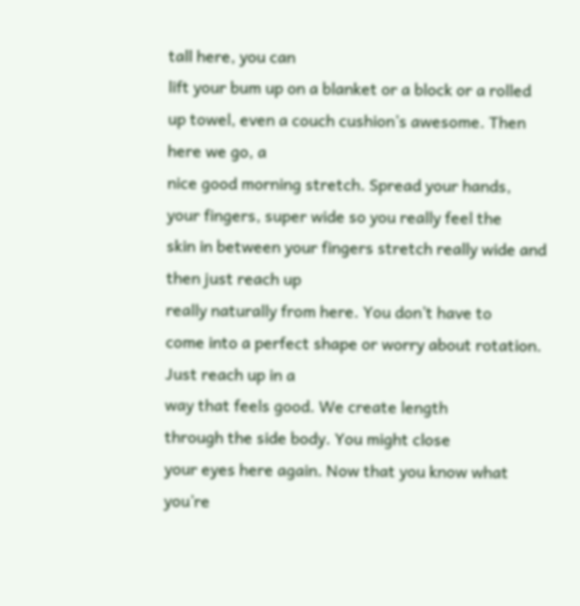tall here, you can
lift your bum up on a blanket or a block or a rolled up towel, even a couch cushion’s awesome. Then here we go, a
nice good morning stretch. Spread your hands,
your fingers, super wide so you really feel the
skin in between your fingers stretch really wide and then just reach up
really naturally from here. You don’t have to
come into a perfect shape or worry about rotation. Just reach up in a
way that feels good. We create length
through the side body. You might close
your eyes here again. Now that you know what you’re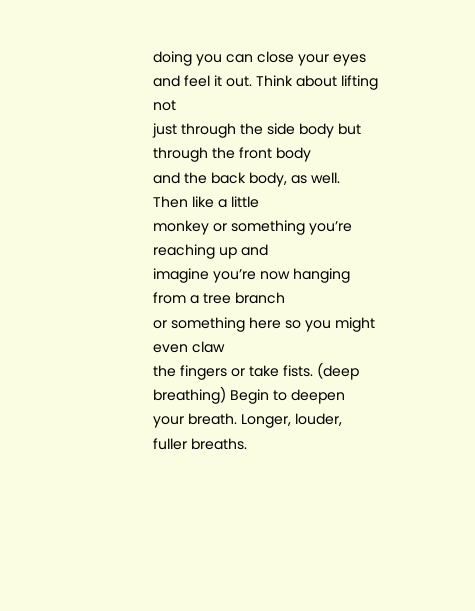doing you can close your eyes and feel it out. Think about lifting not
just through the side body but through the front body
and the back body, as well. Then like a little
monkey or something you’re reaching up and
imagine you’re now hanging from a tree branch
or something here so you might even claw
the fingers or take fists. (deep breathing) Begin to deepen your breath. Longer, louder, fuller breaths.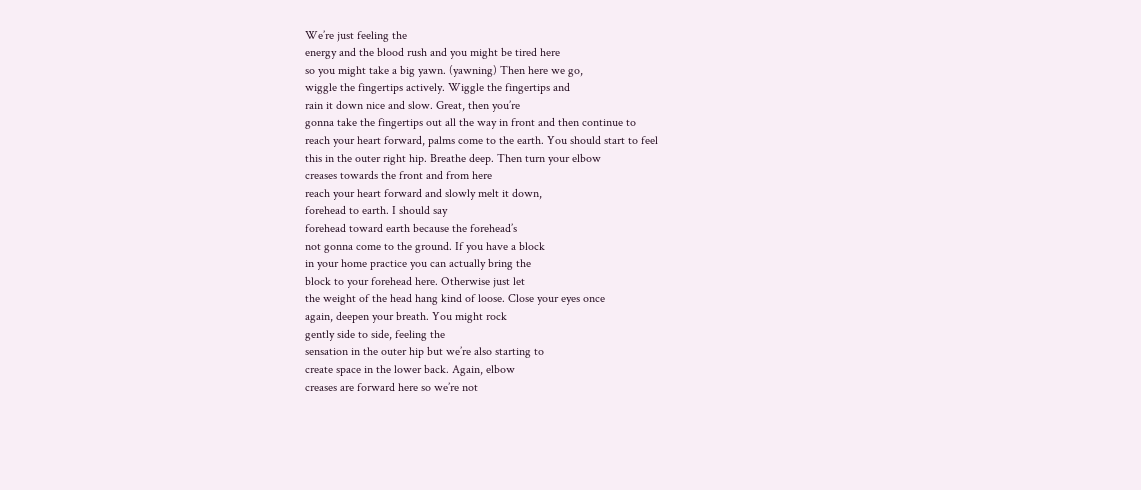We’re just feeling the
energy and the blood rush and you might be tired here
so you might take a big yawn. (yawning) Then here we go,
wiggle the fingertips actively. Wiggle the fingertips and
rain it down nice and slow. Great, then you’re
gonna take the fingertips out all the way in front and then continue to
reach your heart forward, palms come to the earth. You should start to feel
this in the outer right hip. Breathe deep. Then turn your elbow
creases towards the front and from here
reach your heart forward and slowly melt it down,
forehead to earth. I should say
forehead toward earth because the forehead’s
not gonna come to the ground. If you have a block
in your home practice you can actually bring the
block to your forehead here. Otherwise just let
the weight of the head hang kind of loose. Close your eyes once
again, deepen your breath. You might rock
gently side to side, feeling the
sensation in the outer hip but we’re also starting to
create space in the lower back. Again, elbow
creases are forward here so we’re not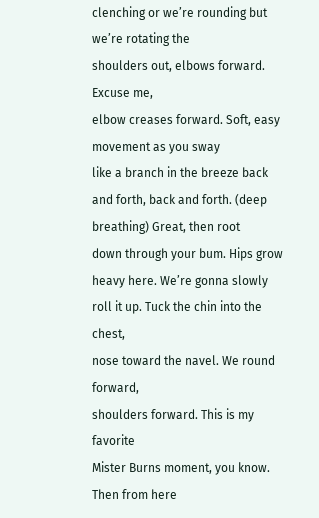clenching or we’re rounding but we’re rotating the
shoulders out, elbows forward. Excuse me,
elbow creases forward. Soft, easy movement as you sway
like a branch in the breeze back and forth, back and forth. (deep breathing) Great, then root
down through your bum. Hips grow heavy here. We’re gonna slowly roll it up. Tuck the chin into the chest,
nose toward the navel. We round forward,
shoulders forward. This is my favorite
Mister Burns moment, you know. Then from here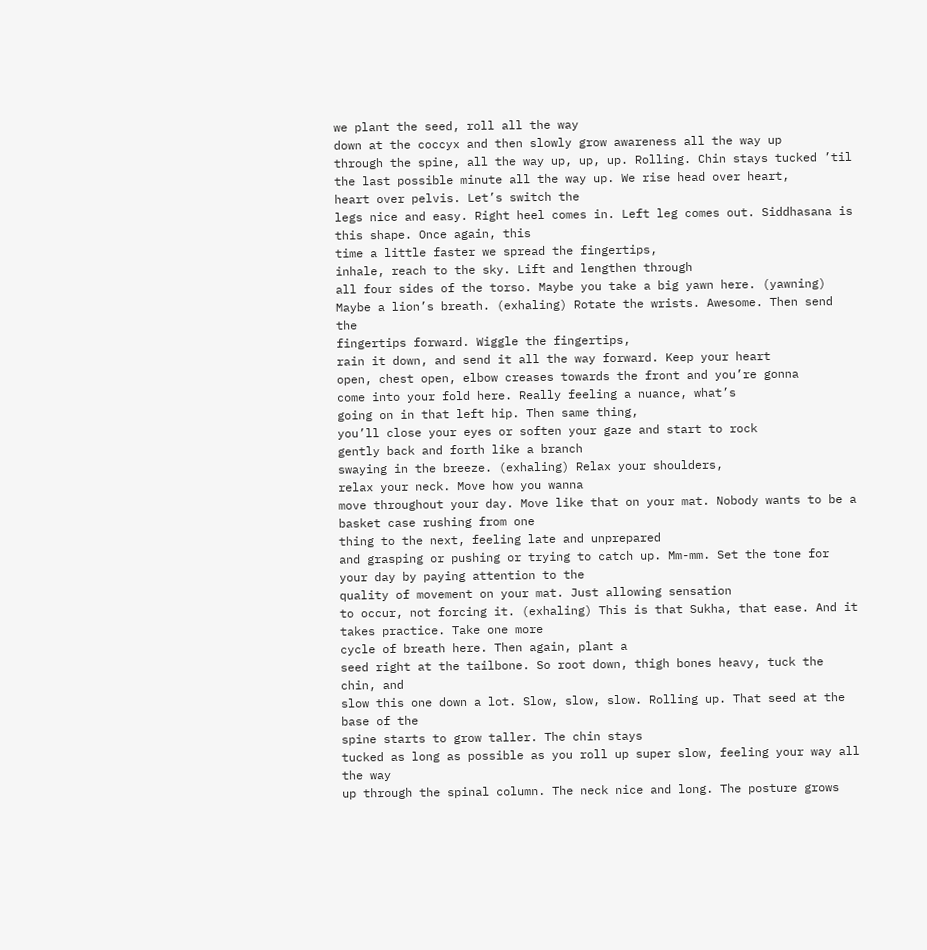we plant the seed, roll all the way
down at the coccyx and then slowly grow awareness all the way up
through the spine, all the way up, up, up. Rolling. Chin stays tucked ’til
the last possible minute all the way up. We rise head over heart,
heart over pelvis. Let’s switch the
legs nice and easy. Right heel comes in. Left leg comes out. Siddhasana is this shape. Once again, this
time a little faster we spread the fingertips,
inhale, reach to the sky. Lift and lengthen through
all four sides of the torso. Maybe you take a big yawn here. (yawning) Maybe a lion’s breath. (exhaling) Rotate the wrists. Awesome. Then send the
fingertips forward. Wiggle the fingertips,
rain it down, and send it all the way forward. Keep your heart
open, chest open, elbow creases towards the front and you’re gonna
come into your fold here. Really feeling a nuance, what’s
going on in that left hip. Then same thing,
you’ll close your eyes or soften your gaze and start to rock
gently back and forth like a branch
swaying in the breeze. (exhaling) Relax your shoulders,
relax your neck. Move how you wanna
move throughout your day. Move like that on your mat. Nobody wants to be a basket case rushing from one
thing to the next, feeling late and unprepared
and grasping or pushing or trying to catch up. Mm-mm. Set the tone for your day by paying attention to the
quality of movement on your mat. Just allowing sensation
to occur, not forcing it. (exhaling) This is that Sukha, that ease. And it takes practice. Take one more
cycle of breath here. Then again, plant a
seed right at the tailbone. So root down, thigh bones heavy, tuck the chin, and
slow this one down a lot. Slow, slow, slow. Rolling up. That seed at the base of the
spine starts to grow taller. The chin stays
tucked as long as possible as you roll up super slow, feeling your way all the way
up through the spinal column. The neck nice and long. The posture grows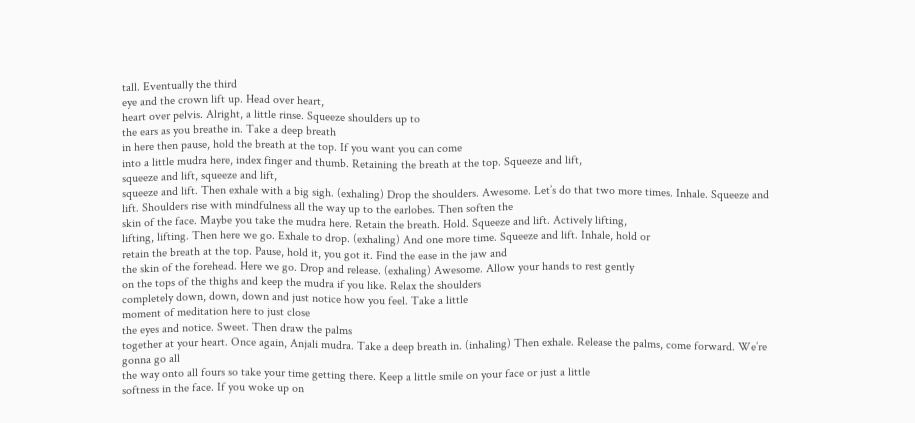tall. Eventually the third
eye and the crown lift up. Head over heart,
heart over pelvis. Alright, a little rinse. Squeeze shoulders up to
the ears as you breathe in. Take a deep breath
in here then pause, hold the breath at the top. If you want you can come
into a little mudra here, index finger and thumb. Retaining the breath at the top. Squeeze and lift,
squeeze and lift, squeeze and lift,
squeeze and lift. Then exhale with a big sigh. (exhaling) Drop the shoulders. Awesome. Let’s do that two more times. Inhale. Squeeze and lift. Shoulders rise with mindfulness all the way up to the earlobes. Then soften the
skin of the face. Maybe you take the mudra here. Retain the breath. Hold. Squeeze and lift. Actively lifting,
lifting, lifting. Then here we go. Exhale to drop. (exhaling) And one more time. Squeeze and lift. Inhale, hold or
retain the breath at the top. Pause, hold it, you got it. Find the ease in the jaw and
the skin of the forehead. Here we go. Drop and release. (exhaling) Awesome. Allow your hands to rest gently
on the tops of the thighs and keep the mudra if you like. Relax the shoulders
completely down, down, down and just notice how you feel. Take a little
moment of meditation here to just close
the eyes and notice. Sweet. Then draw the palms
together at your heart. Once again, Anjali mudra. Take a deep breath in. (inhaling) Then exhale. Release the palms, come forward. We’re gonna go all
the way onto all fours so take your time getting there. Keep a little smile on your face or just a little
softness in the face. If you woke up on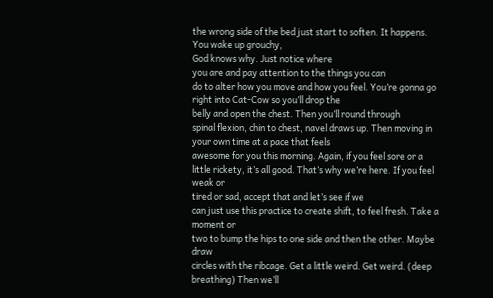the wrong side of the bed just start to soften. It happens. You wake up grouchy,
God knows why. Just notice where
you are and pay attention to the things you can
do to alter how you move and how you feel. You’re gonna go
right into Cat-Cow so you’ll drop the
belly and open the chest. Then you’ll round through
spinal flexion, chin to chest, navel draws up. Then moving in your own time at a pace that feels
awesome for you this morning. Again, if you feel sore or a
little rickety, it’s all good. That’s why we’re here. If you feel weak or
tired or sad, accept that and let’s see if we
can just use this practice to create shift, to feel fresh. Take a moment or
two to bump the hips to one side and then the other. Maybe draw
circles with the ribcage. Get a little weird. Get weird. (deep breathing) Then we’ll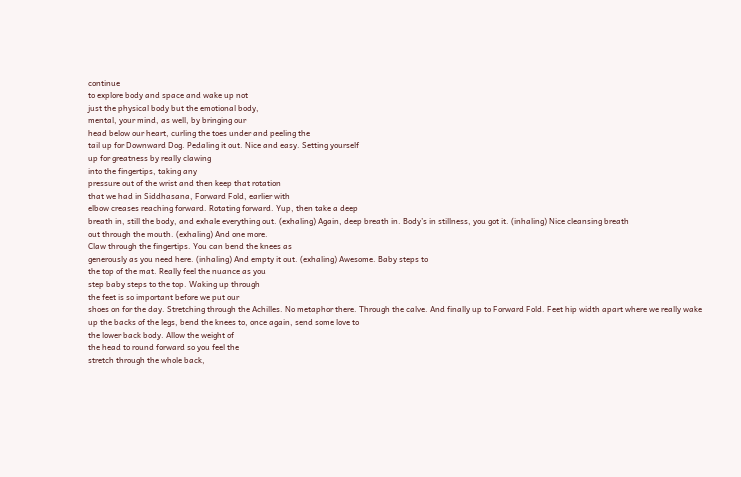continue
to explore body and space and wake up not
just the physical body but the emotional body,
mental, your mind, as well, by bringing our
head below our heart, curling the toes under and peeling the
tail up for Downward Dog. Pedaling it out. Nice and easy. Setting yourself
up for greatness by really clawing
into the fingertips, taking any
pressure out of the wrist and then keep that rotation
that we had in Siddhasana, Forward Fold, earlier with
elbow creases reaching forward. Rotating forward. Yup, then take a deep
breath in, still the body, and exhale everything out. (exhaling) Again, deep breath in. Body’s in stillness, you got it. (inhaling) Nice cleansing breath
out through the mouth. (exhaling) And one more.
Claw through the fingertips. You can bend the knees as
generously as you need here. (inhaling) And empty it out. (exhaling) Awesome. Baby steps to
the top of the mat. Really feel the nuance as you
step baby steps to the top. Waking up through
the feet is so important before we put our
shoes on for the day. Stretching through the Achilles. No metaphor there. Through the calve. And finally up to Forward Fold. Feet hip width apart where we really wake
up the backs of the legs, bend the knees to, once again, send some love to
the lower back body. Allow the weight of
the head to round forward so you feel the
stretch through the whole back,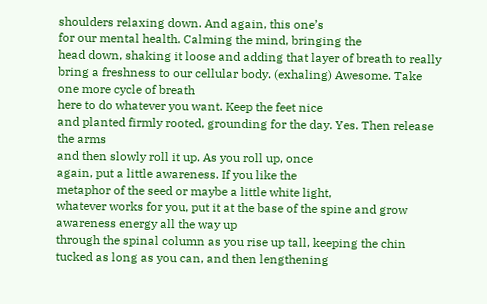shoulders relaxing down. And again, this one’s
for our mental health. Calming the mind, bringing the
head down, shaking it loose and adding that layer of breath to really bring a freshness to our cellular body. (exhaling) Awesome. Take one more cycle of breath
here to do whatever you want. Keep the feet nice
and planted firmly rooted, grounding for the day. Yes. Then release the arms
and then slowly roll it up. As you roll up, once
again, put a little awareness. If you like the
metaphor of the seed or maybe a little white light,
whatever works for you, put it at the base of the spine and grow awareness energy all the way up
through the spinal column as you rise up tall, keeping the chin
tucked as long as you can, and then lengthening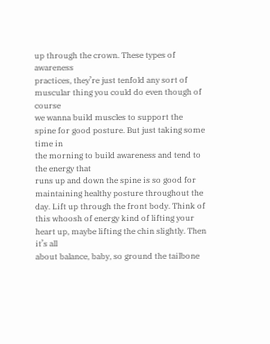up through the crown. These types of awareness
practices, they’re just tenfold any sort of
muscular thing you could do even though of course
we wanna build muscles to support the
spine for good posture. But just taking some time in
the morning to build awareness and tend to the energy that
runs up and down the spine is so good for
maintaining healthy posture throughout the day. Lift up through the front body. Think of this whoosh of energy kind of lifting your heart up, maybe lifting the chin slightly. Then it’s all
about balance, baby, so ground the tailbone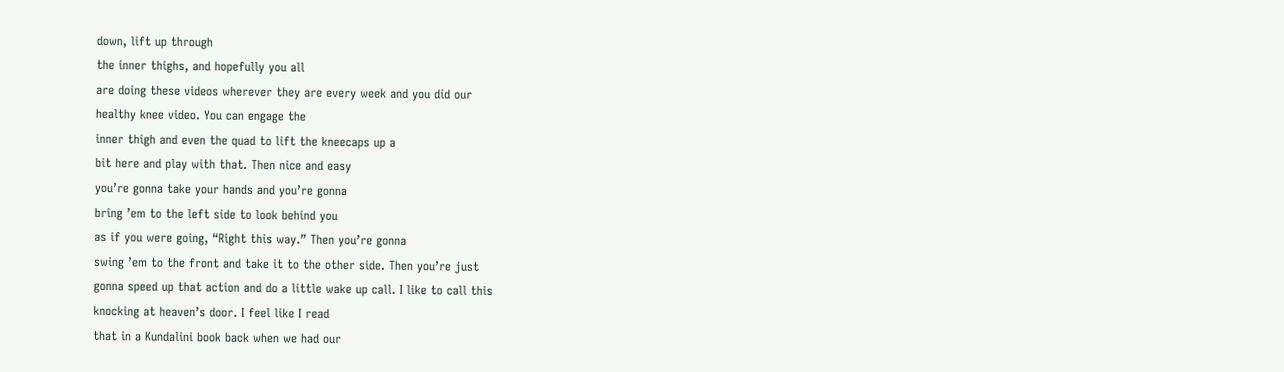down, lift up through
the inner thighs, and hopefully you all
are doing these videos wherever they are every week and you did our
healthy knee video. You can engage the
inner thigh and even the quad to lift the kneecaps up a
bit here and play with that. Then nice and easy
you’re gonna take your hands and you’re gonna
bring ’em to the left side to look behind you
as if you were going, “Right this way.” Then you’re gonna
swing ’em to the front and take it to the other side. Then you’re just
gonna speed up that action and do a little wake up call. I like to call this
knocking at heaven’s door. I feel like I read
that in a Kundalini book back when we had our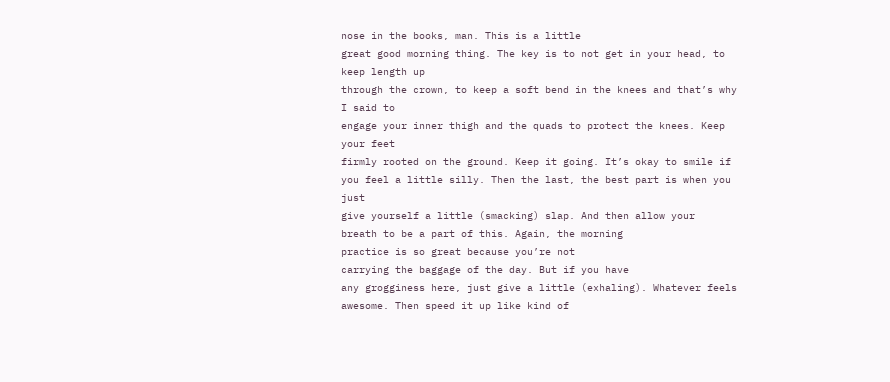nose in the books, man. This is a little
great good morning thing. The key is to not get in your head, to keep length up
through the crown, to keep a soft bend in the knees and that’s why I said to
engage your inner thigh and the quads to protect the knees. Keep your feet
firmly rooted on the ground. Keep it going. It’s okay to smile if
you feel a little silly. Then the last, the best part is when you just
give yourself a little (smacking) slap. And then allow your
breath to be a part of this. Again, the morning
practice is so great because you’re not
carrying the baggage of the day. But if you have
any grogginess here, just give a little (exhaling). Whatever feels awesome. Then speed it up like kind of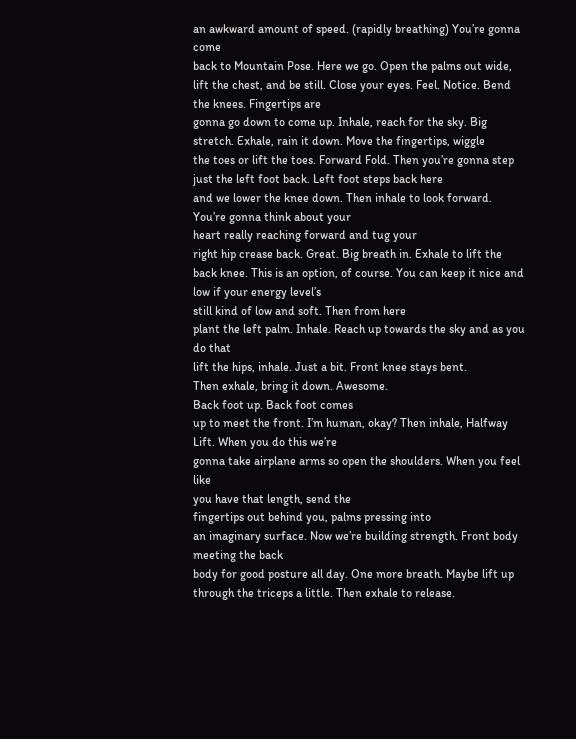an awkward amount of speed. (rapidly breathing) You’re gonna come
back to Mountain Pose. Here we go. Open the palms out wide,
lift the chest, and be still. Close your eyes. Feel. Notice. Bend the knees. Fingertips are
gonna go down to come up. Inhale, reach for the sky. Big stretch. Exhale, rain it down. Move the fingertips, wiggle
the toes or lift the toes. Forward Fold. Then you’re gonna step
just the left foot back. Left foot steps back here
and we lower the knee down. Then inhale to look forward. You’re gonna think about your
heart really reaching forward and tug your
right hip crease back. Great. Big breath in. Exhale to lift the back knee. This is an option, of course. You can keep it nice and low if your energy level’s
still kind of low and soft. Then from here
plant the left palm. Inhale. Reach up towards the sky and as you do that
lift the hips, inhale. Just a bit. Front knee stays bent.
Then exhale, bring it down. Awesome.
Back foot up. Back foot comes
up to meet the front. I’m human, okay? Then inhale, Halfway Lift. When you do this we’re
gonna take airplane arms so open the shoulders. When you feel like
you have that length, send the
fingertips out behind you, palms pressing into
an imaginary surface. Now we’re building strength. Front body meeting the back
body for good posture all day. One more breath. Maybe lift up
through the triceps a little. Then exhale to release.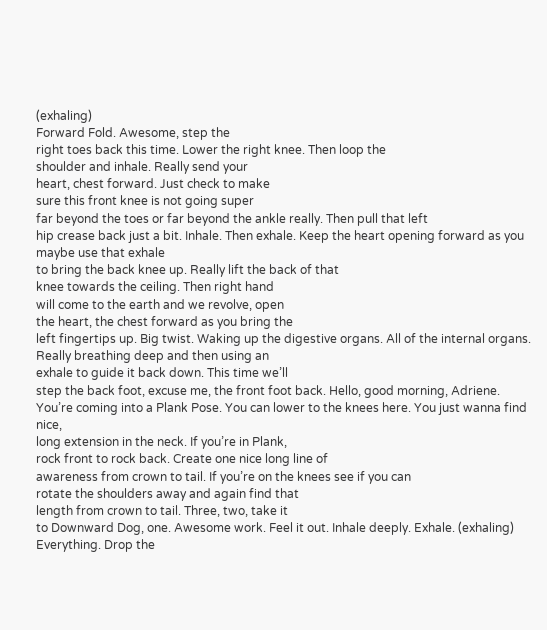(exhaling)
Forward Fold. Awesome, step the
right toes back this time. Lower the right knee. Then loop the
shoulder and inhale. Really send your
heart, chest forward. Just check to make
sure this front knee is not going super
far beyond the toes or far beyond the ankle really. Then pull that left
hip crease back just a bit. Inhale. Then exhale. Keep the heart opening forward as you maybe use that exhale
to bring the back knee up. Really lift the back of that
knee towards the ceiling. Then right hand
will come to the earth and we revolve, open
the heart, the chest forward as you bring the
left fingertips up. Big twist. Waking up the digestive organs. All of the internal organs. Really breathing deep and then using an
exhale to guide it back down. This time we’ll
step the back foot, excuse me, the front foot back. Hello, good morning, Adriene. You’re coming into a Plank Pose. You can lower to the knees here. You just wanna find nice,
long extension in the neck. If you’re in Plank,
rock front to rock back. Create one nice long line of
awareness from crown to tail. If you’re on the knees see if you can
rotate the shoulders away and again find that
length from crown to tail. Three, two, take it
to Downward Dog, one. Awesome work. Feel it out. Inhale deeply. Exhale. (exhaling)
Everything. Drop the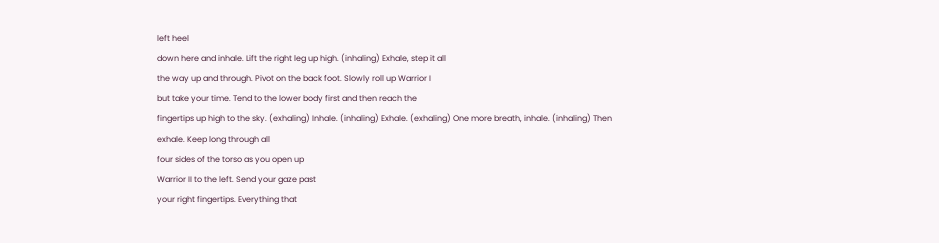left heel
down here and inhale. Lift the right leg up high. (inhaling) Exhale, step it all
the way up and through. Pivot on the back foot. Slowly roll up Warrior I
but take your time. Tend to the lower body first and then reach the
fingertips up high to the sky. (exhaling) Inhale. (inhaling) Exhale. (exhaling) One more breath, inhale. (inhaling) Then exhale. Keep long through all
four sides of the torso as you open up
Warrior II to the left. Send your gaze past
your right fingertips. Everything that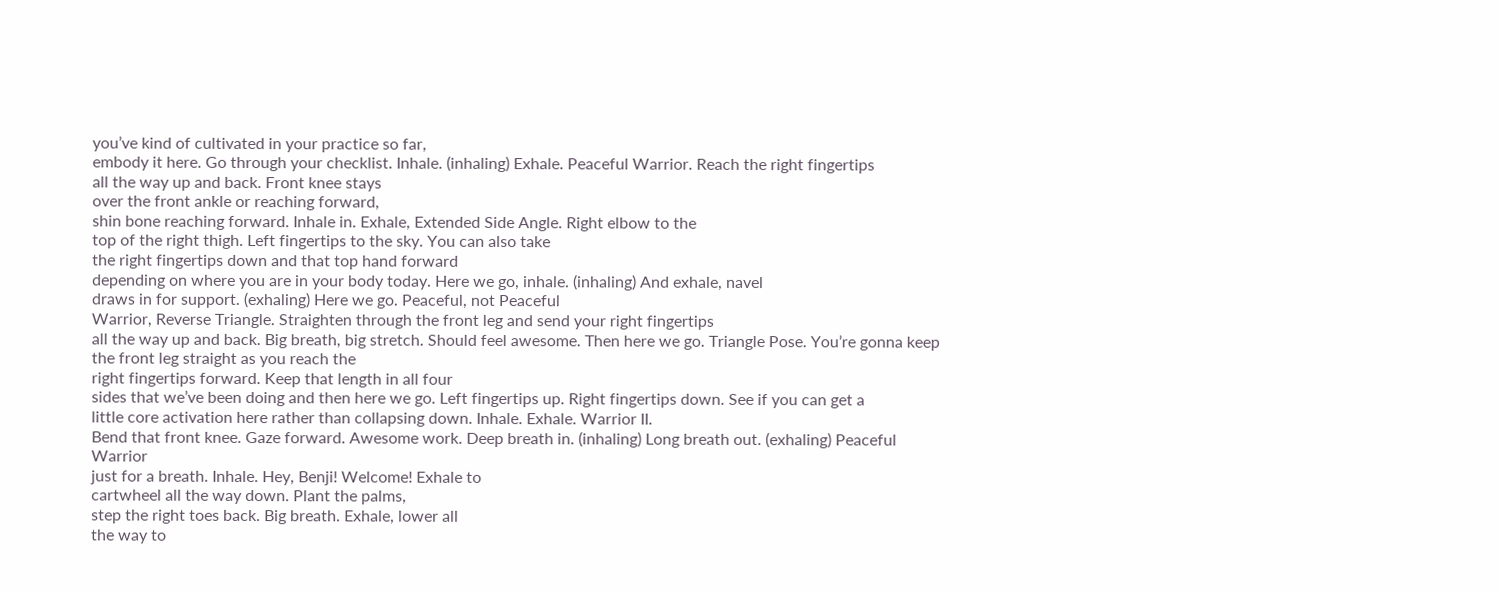you’ve kind of cultivated in your practice so far,
embody it here. Go through your checklist. Inhale. (inhaling) Exhale. Peaceful Warrior. Reach the right fingertips
all the way up and back. Front knee stays
over the front ankle or reaching forward,
shin bone reaching forward. Inhale in. Exhale, Extended Side Angle. Right elbow to the
top of the right thigh. Left fingertips to the sky. You can also take
the right fingertips down and that top hand forward
depending on where you are in your body today. Here we go, inhale. (inhaling) And exhale, navel
draws in for support. (exhaling) Here we go. Peaceful, not Peaceful
Warrior, Reverse Triangle. Straighten through the front leg and send your right fingertips
all the way up and back. Big breath, big stretch. Should feel awesome. Then here we go. Triangle Pose. You’re gonna keep
the front leg straight as you reach the
right fingertips forward. Keep that length in all four
sides that we’ve been doing and then here we go. Left fingertips up. Right fingertips down. See if you can get a
little core activation here rather than collapsing down. Inhale. Exhale. Warrior II.
Bend that front knee. Gaze forward. Awesome work. Deep breath in. (inhaling) Long breath out. (exhaling) Peaceful Warrior
just for a breath. Inhale. Hey, Benji! Welcome! Exhale to
cartwheel all the way down. Plant the palms,
step the right toes back. Big breath. Exhale, lower all
the way to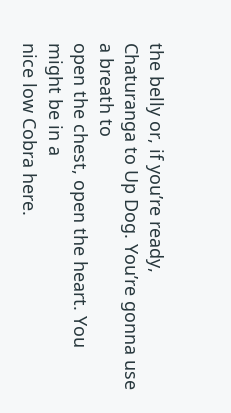the belly or, if you’re ready,
Chaturanga to Up Dog. You’re gonna use a breath to
open the chest, open the heart. You might be in a
nice low Cobra here.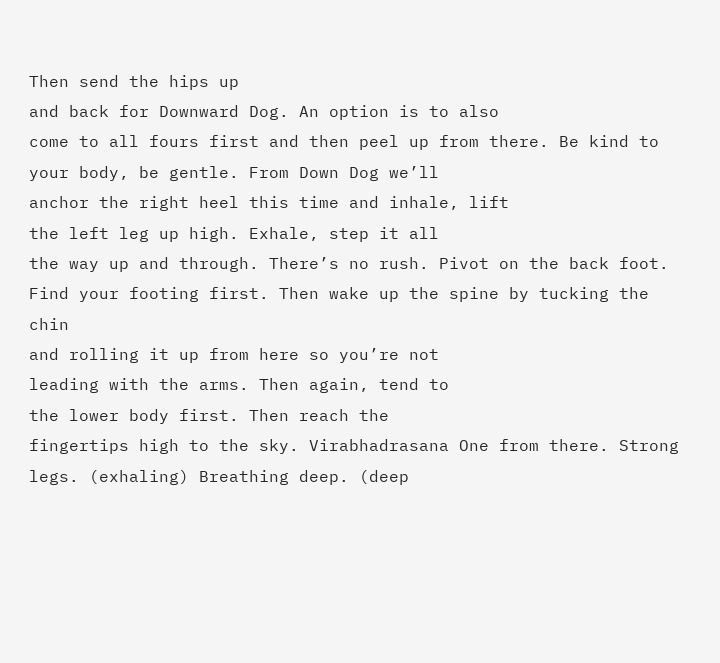Then send the hips up
and back for Downward Dog. An option is to also
come to all fours first and then peel up from there. Be kind to your body, be gentle. From Down Dog we’ll
anchor the right heel this time and inhale, lift
the left leg up high. Exhale, step it all
the way up and through. There’s no rush. Pivot on the back foot. Find your footing first. Then wake up the spine by tucking the chin
and rolling it up from here so you’re not
leading with the arms. Then again, tend to
the lower body first. Then reach the
fingertips high to the sky. Virabhadrasana One from there. Strong legs. (exhaling) Breathing deep. (deep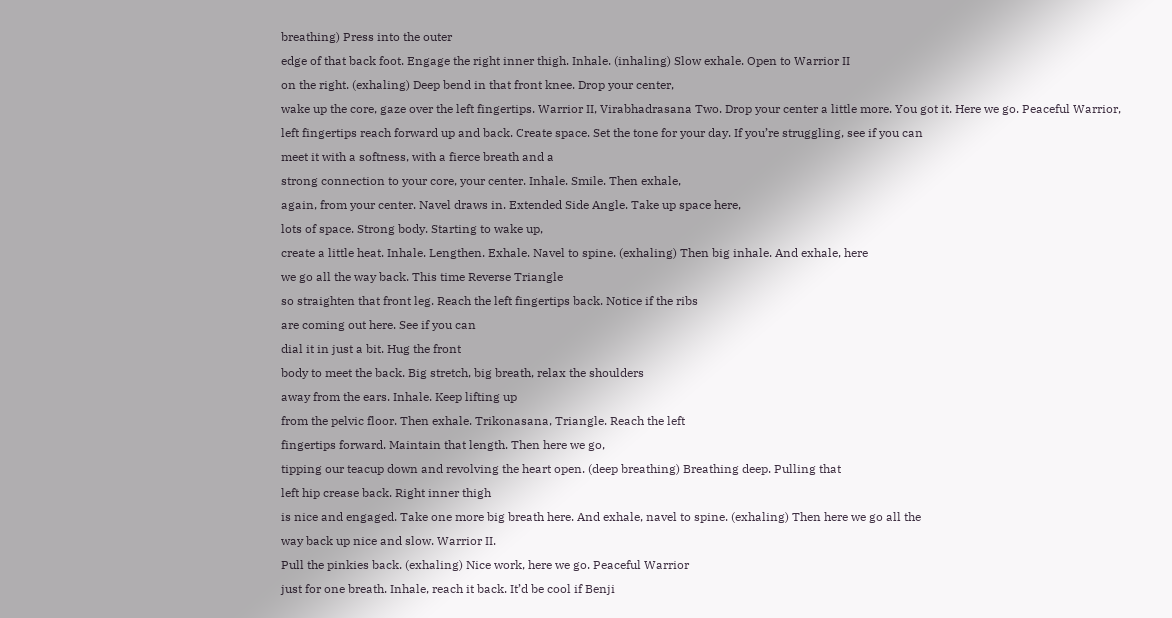breathing) Press into the outer
edge of that back foot. Engage the right inner thigh. Inhale. (inhaling) Slow exhale. Open to Warrior II
on the right. (exhaling) Deep bend in that front knee. Drop your center,
wake up the core, gaze over the left fingertips. Warrior II, Virabhadrasana Two. Drop your center a little more. You got it. Here we go. Peaceful Warrior,
left fingertips reach forward up and back. Create space. Set the tone for your day. If you’re struggling, see if you can
meet it with a softness, with a fierce breath and a
strong connection to your core, your center. Inhale. Smile. Then exhale,
again, from your center. Navel draws in. Extended Side Angle. Take up space here,
lots of space. Strong body. Starting to wake up,
create a little heat. Inhale. Lengthen. Exhale. Navel to spine. (exhaling) Then big inhale. And exhale, here
we go all the way back. This time Reverse Triangle
so straighten that front leg. Reach the left fingertips back. Notice if the ribs
are coming out here. See if you can
dial it in just a bit. Hug the front
body to meet the back. Big stretch, big breath, relax the shoulders
away from the ears. Inhale. Keep lifting up
from the pelvic floor. Then exhale. Trikonasana, Triangle. Reach the left
fingertips forward. Maintain that length. Then here we go,
tipping our teacup down and revolving the heart open. (deep breathing) Breathing deep. Pulling that
left hip crease back. Right inner thigh
is nice and engaged. Take one more big breath here. And exhale, navel to spine. (exhaling) Then here we go all the
way back up nice and slow. Warrior II.
Pull the pinkies back. (exhaling) Nice work, here we go. Peaceful Warrior
just for one breath. Inhale, reach it back. It’d be cool if Benji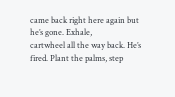came back right here again but he’s gone. Exhale,
cartwheel all the way back. He’s fired. Plant the palms, step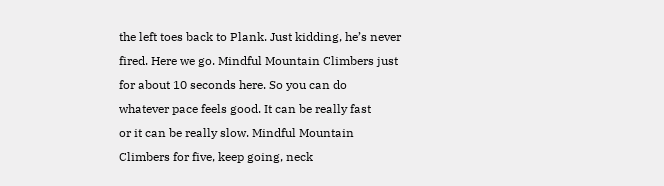the left toes back to Plank. Just kidding, he’s never fired. Here we go. Mindful Mountain Climbers just
for about 10 seconds here. So you can do
whatever pace feels good. It can be really fast
or it can be really slow. Mindful Mountain
Climbers for five, keep going, neck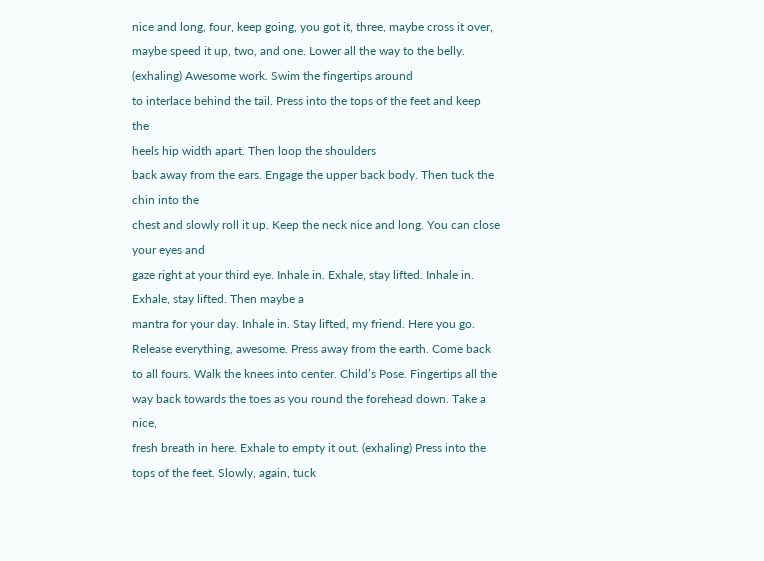nice and long, four, keep going, you got it, three, maybe cross it over,
maybe speed it up, two, and one. Lower all the way to the belly. (exhaling) Awesome work. Swim the fingertips around
to interlace behind the tail. Press into the tops of the feet and keep the
heels hip width apart. Then loop the shoulders
back away from the ears. Engage the upper back body. Then tuck the chin into the
chest and slowly roll it up. Keep the neck nice and long. You can close your eyes and
gaze right at your third eye. Inhale in. Exhale, stay lifted. Inhale in. Exhale, stay lifted. Then maybe a
mantra for your day. Inhale in. Stay lifted, my friend. Here you go.
Release everything, awesome. Press away from the earth. Come back to all fours. Walk the knees into center. Child’s Pose. Fingertips all the
way back towards the toes as you round the forehead down. Take a nice,
fresh breath in here. Exhale to empty it out. (exhaling) Press into the tops of the feet. Slowly, again, tuck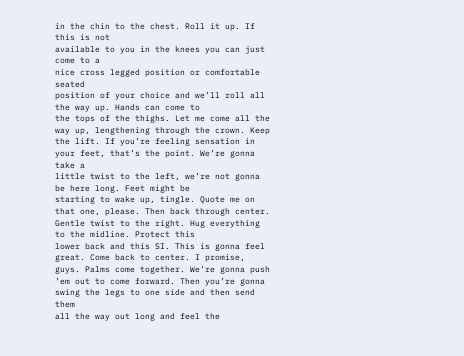in the chin to the chest. Roll it up. If this is not
available to you in the knees you can just come to a
nice cross legged position or comfortable seated
position of your choice and we’ll roll all the way up. Hands can come to
the tops of the thighs. Let me come all the way up, lengthening through the crown. Keep the lift. If you’re feeling sensation in
your feet, that’s the point. We’re gonna take a
little twist to the left, we’re not gonna be here long. Feet might be
starting to wake up, tingle. Quote me on that one, please. Then back through center. Gentle twist to the right. Hug everything to the midline. Protect this
lower back and this SI. This is gonna feel great. Come back to center. I promise, guys. Palms come together. We’re gonna push
’em out to come forward. Then you’re gonna
swing the legs to one side and then send them
all the way out long and feel the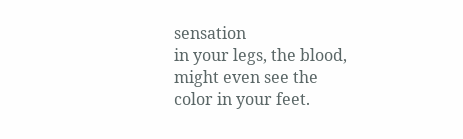sensation
in your legs, the blood, might even see the
color in your feet.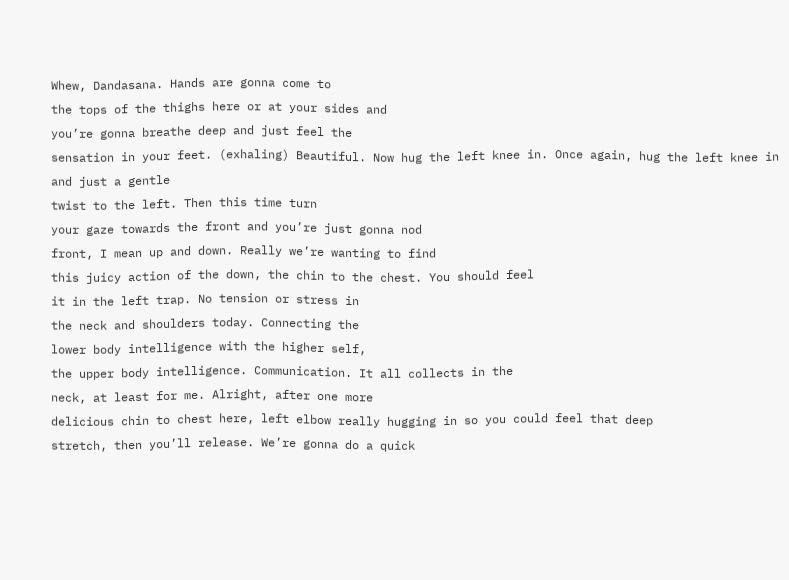Whew, Dandasana. Hands are gonna come to
the tops of the thighs here or at your sides and
you’re gonna breathe deep and just feel the
sensation in your feet. (exhaling) Beautiful. Now hug the left knee in. Once again, hug the left knee in and just a gentle
twist to the left. Then this time turn
your gaze towards the front and you’re just gonna nod
front, I mean up and down. Really we’re wanting to find
this juicy action of the down, the chin to the chest. You should feel
it in the left trap. No tension or stress in
the neck and shoulders today. Connecting the
lower body intelligence with the higher self,
the upper body intelligence. Communication. It all collects in the
neck, at least for me. Alright, after one more
delicious chin to chest here, left elbow really hugging in so you could feel that deep
stretch, then you’ll release. We’re gonna do a quick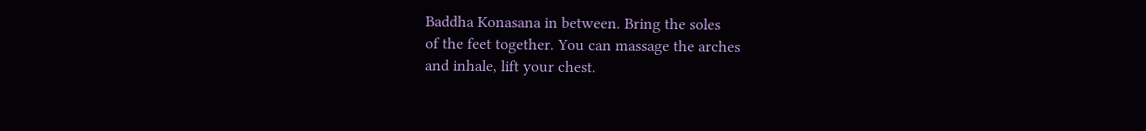Baddha Konasana in between. Bring the soles
of the feet together. You can massage the arches
and inhale, lift your chest.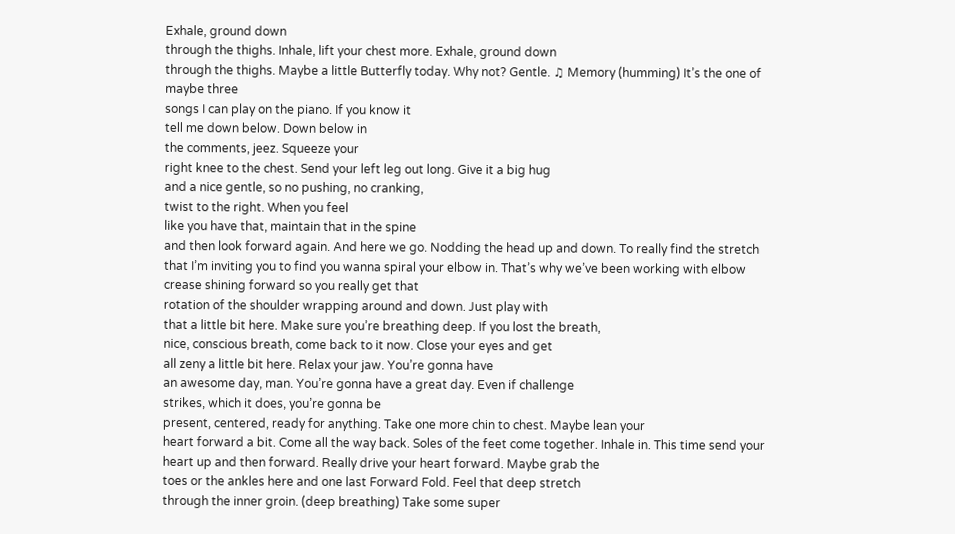Exhale, ground down
through the thighs. Inhale, lift your chest more. Exhale, ground down
through the thighs. Maybe a little Butterfly today. Why not? Gentle. ♫ Memory (humming) It’s the one of maybe three
songs I can play on the piano. If you know it
tell me down below. Down below in
the comments, jeez. Squeeze your
right knee to the chest. Send your left leg out long. Give it a big hug
and a nice gentle, so no pushing, no cranking,
twist to the right. When you feel
like you have that, maintain that in the spine
and then look forward again. And here we go. Nodding the head up and down. To really find the stretch
that I’m inviting you to find you wanna spiral your elbow in. That’s why we’ve been working with elbow
crease shining forward so you really get that
rotation of the shoulder wrapping around and down. Just play with
that a little bit here. Make sure you’re breathing deep. If you lost the breath,
nice, conscious breath, come back to it now. Close your eyes and get
all zeny a little bit here. Relax your jaw. You’re gonna have
an awesome day, man. You’re gonna have a great day. Even if challenge
strikes, which it does, you’re gonna be
present, centered, ready for anything. Take one more chin to chest. Maybe lean your
heart forward a bit. Come all the way back. Soles of the feet come together. Inhale in. This time send your
heart up and then forward. Really drive your heart forward. Maybe grab the
toes or the ankles here and one last Forward Fold. Feel that deep stretch
through the inner groin. (deep breathing) Take some super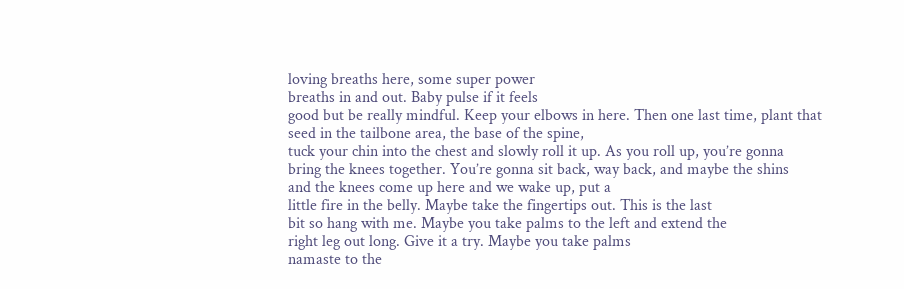loving breaths here, some super power
breaths in and out. Baby pulse if it feels
good but be really mindful. Keep your elbows in here. Then one last time, plant that
seed in the tailbone area, the base of the spine,
tuck your chin into the chest and slowly roll it up. As you roll up, you’re gonna
bring the knees together. You’re gonna sit back, way back, and maybe the shins
and the knees come up here and we wake up, put a
little fire in the belly. Maybe take the fingertips out. This is the last
bit so hang with me. Maybe you take palms to the left and extend the
right leg out long. Give it a try. Maybe you take palms
namaste to the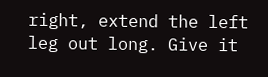right, extend the left leg out long. Give it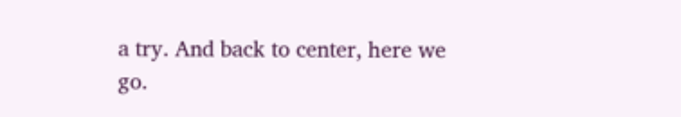a try. And back to center, here we go.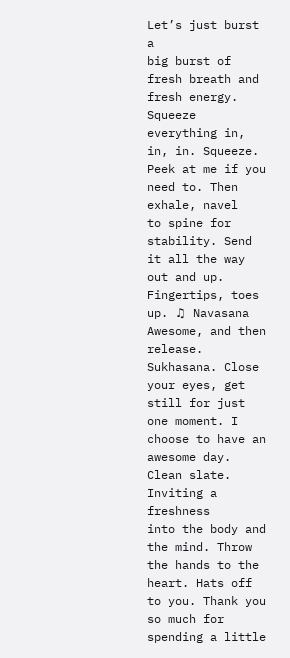Let’s just burst a
big burst of fresh breath and fresh energy. Squeeze everything in, in, in. Squeeze. Peek at me if you need to. Then exhale, navel
to spine for stability. Send it all the way out and up. Fingertips, toes up. ♫ Navasana Awesome, and then release. Sukhasana. Close your eyes, get
still for just one moment. I choose to have an awesome day. Clean slate. Inviting a freshness
into the body and the mind. Throw the hands to the heart. Hats off to you. Thank you so much for spending a little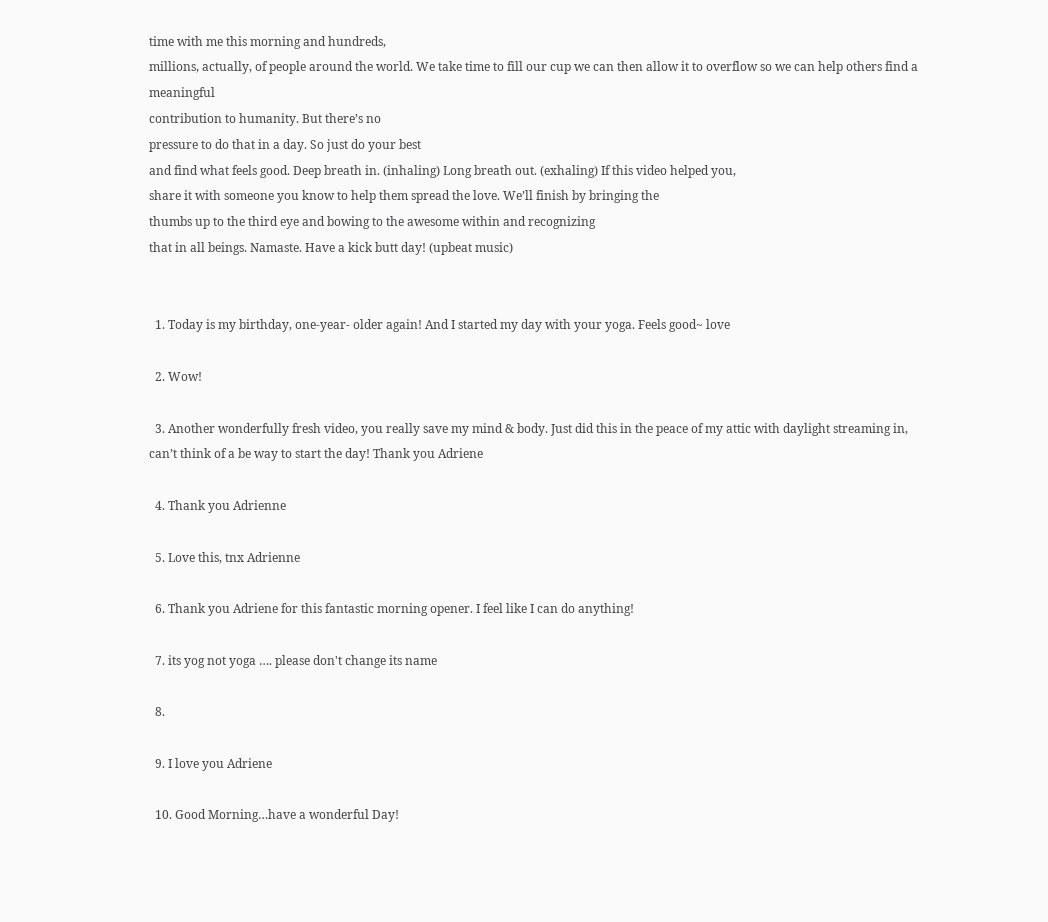time with me this morning and hundreds,
millions, actually, of people around the world. We take time to fill our cup we can then allow it to overflow so we can help others find a meaningful
contribution to humanity. But there’s no
pressure to do that in a day. So just do your best
and find what feels good. Deep breath in. (inhaling) Long breath out. (exhaling) If this video helped you,
share it with someone you know to help them spread the love. We’ll finish by bringing the
thumbs up to the third eye and bowing to the awesome within and recognizing
that in all beings. Namaste. Have a kick butt day! (upbeat music)


  1. Today is my birthday, one-year- older again! And I started my day with your yoga. Feels good~ love

  2. Wow!

  3. Another wonderfully fresh video, you really save my mind & body. Just did this in the peace of my attic with daylight streaming in, can’t think of a be way to start the day! Thank you Adriene

  4. Thank you Adrienne

  5. Love this, tnx Adrienne

  6. Thank you Adriene for this fantastic morning opener. I feel like I can do anything!

  7. its yog not yoga …. please don't change its name

  8.

  9. I love you Adriene

  10. Good Morning…have a wonderful Day!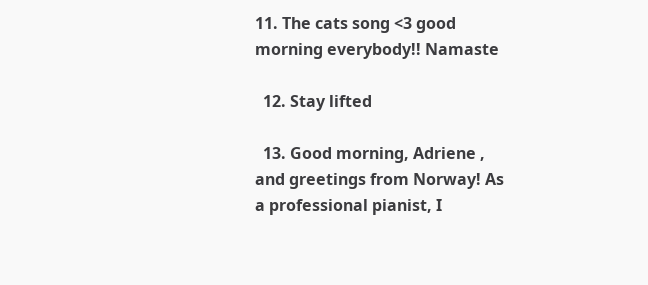11. The cats song <3 good morning everybody!! Namaste

  12. Stay lifted

  13. Good morning, Adriene , and greetings from Norway! As a professional pianist, I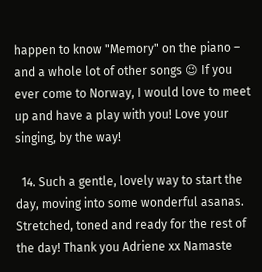happen to know "Memory" on the piano – and a whole lot of other songs 😉 If you ever come to Norway, I would love to meet up and have a play with you! Love your singing, by the way!

  14. Such a gentle, lovely way to start the day, moving into some wonderful asanas. Stretched, toned and ready for the rest of the day! Thank you Adriene xx Namaste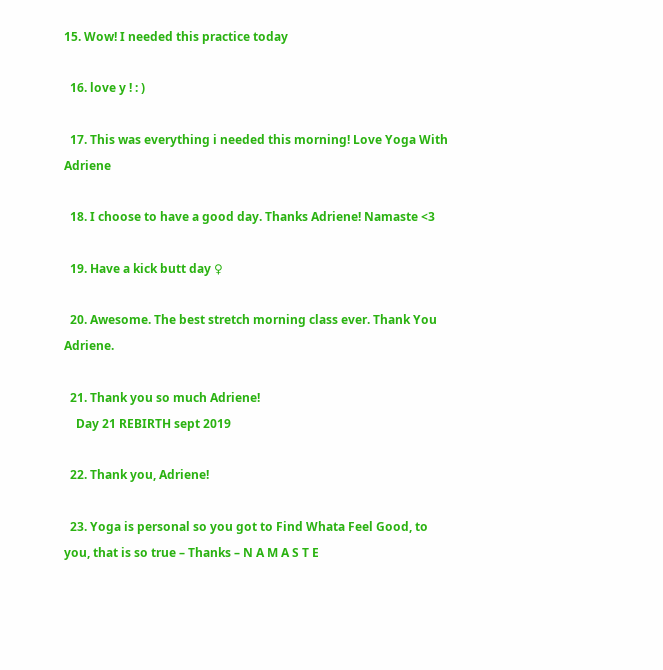15. Wow! I needed this practice today

  16. love y ! : )

  17. This was everything i needed this morning! Love Yoga With Adriene

  18. I choose to have a good day. Thanks Adriene! Namaste <3

  19. Have a kick butt day ♀

  20. Awesome. The best stretch morning class ever. Thank You Adriene.

  21. Thank you so much Adriene!
    Day 21 REBIRTH sept 2019

  22. Thank you, Adriene!

  23. Yoga is personal so you got to Find Whata Feel Good, to you, that is so true – Thanks – N A M A S T E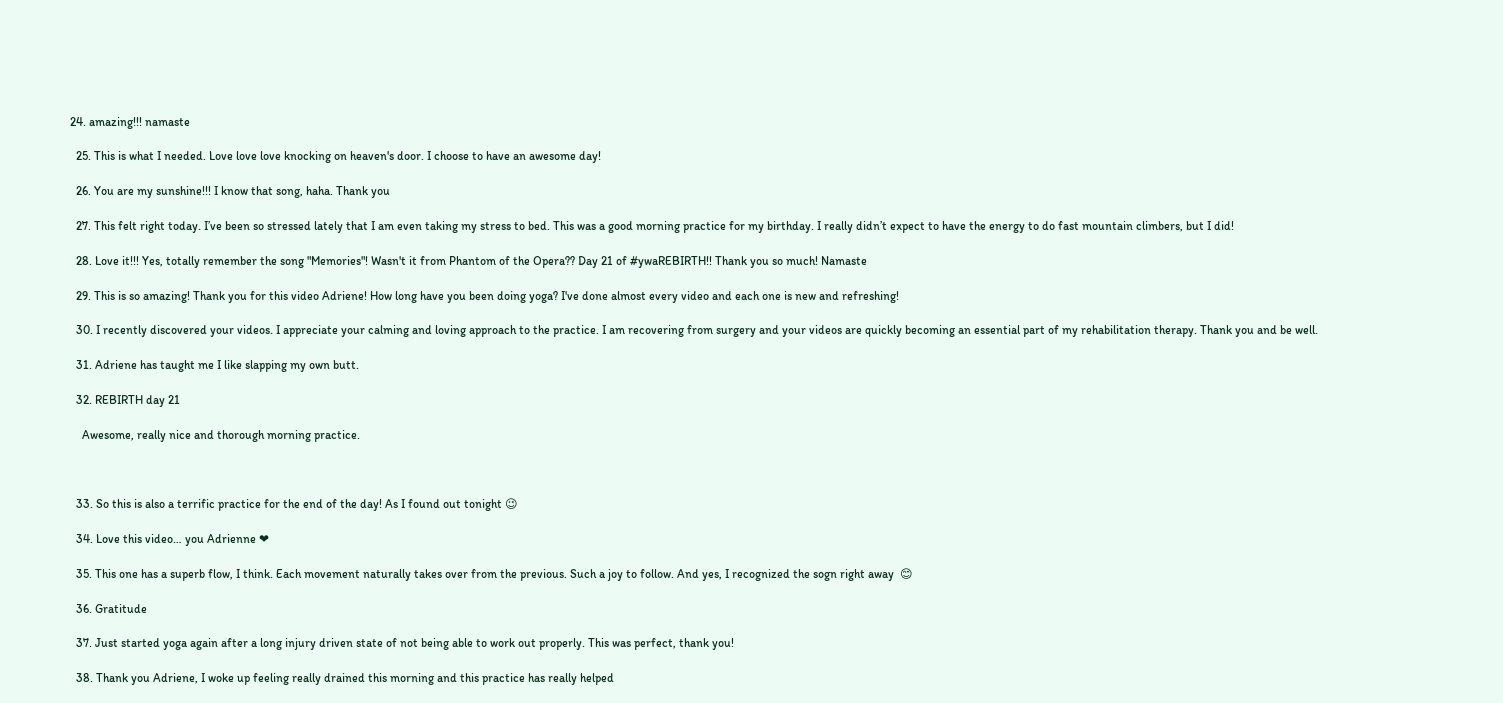24. amazing!!! namaste

  25. This is what I needed. Love love love knocking on heaven's door. I choose to have an awesome day!

  26. You are my sunshine!!! I know that song, haha. Thank you

  27. This felt right today. I’ve been so stressed lately that I am even taking my stress to bed. This was a good morning practice for my birthday. I really didn’t expect to have the energy to do fast mountain climbers, but I did!

  28. Love it!!! Yes, totally remember the song "Memories"! Wasn't it from Phantom of the Opera?? Day 21 of #ywaREBIRTH!! Thank you so much! Namaste

  29. This is so amazing! Thank you for this video Adriene! How long have you been doing yoga? I've done almost every video and each one is new and refreshing!

  30. I recently discovered your videos. I appreciate your calming and loving approach to the practice. I am recovering from surgery and your videos are quickly becoming an essential part of my rehabilitation therapy. Thank you and be well.

  31. Adriene has taught me I like slapping my own butt.

  32. REBIRTH day 21

    Awesome, really nice and thorough morning practice.



  33. So this is also a terrific practice for the end of the day! As I found out tonight 😉

  34. Love this video… you Adrienne ❤

  35. This one has a superb flow, I think. Each movement naturally takes over from the previous. Such a joy to follow. And yes, I recognized the sogn right away  😊

  36. Gratitude

  37. Just started yoga again after a long injury driven state of not being able to work out properly. This was perfect, thank you!

  38. Thank you Adriene, I woke up feeling really drained this morning and this practice has really helped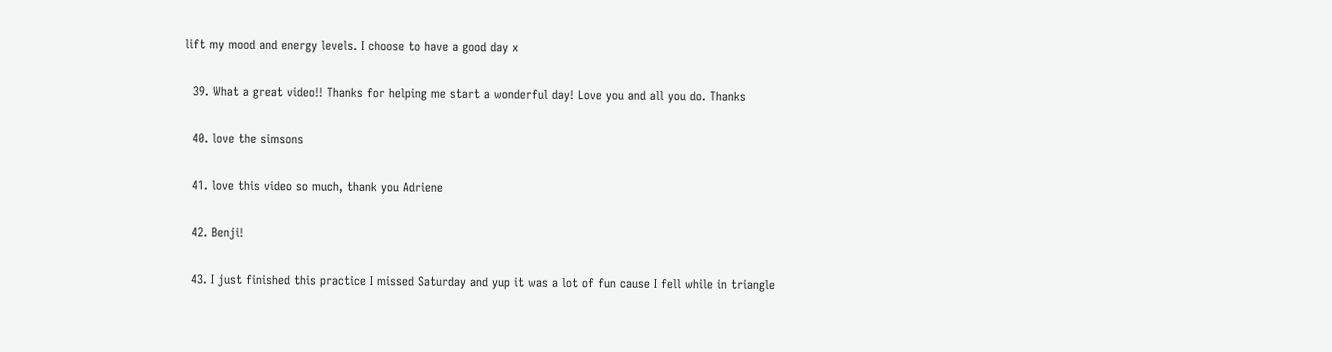lift my mood and energy levels. I choose to have a good day x

  39. What a great video!! Thanks for helping me start a wonderful day! Love you and all you do. Thanks

  40. love the simsons

  41. love this video so much, thank you Adriene

  42. Benji!

  43. I just finished this practice I missed Saturday and yup it was a lot of fun cause I fell while in triangle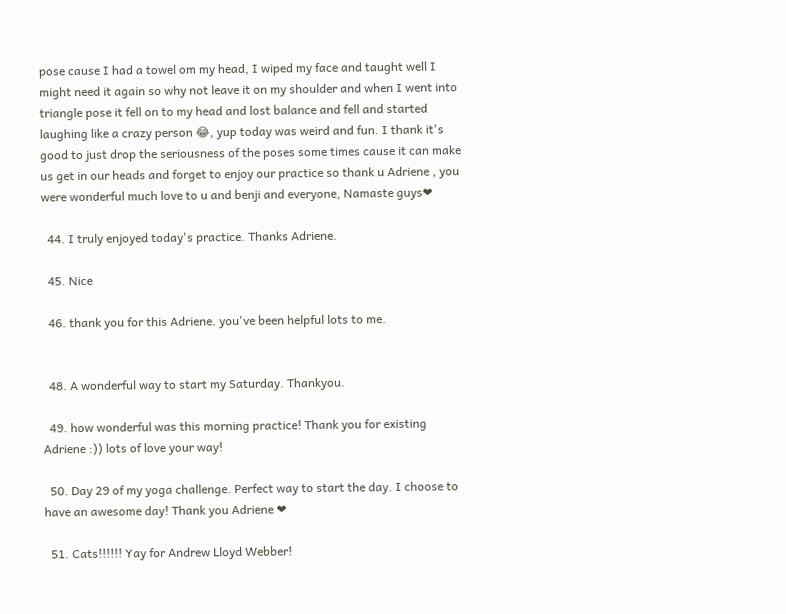pose cause I had a towel om my head, I wiped my face and taught well I might need it again so why not leave it on my shoulder and when I went into triangle pose it fell on to my head and lost balance and fell and started laughing like a crazy person 😂, yup today was weird and fun. I thank it's good to just drop the seriousness of the poses some times cause it can make us get in our heads and forget to enjoy our practice so thank u Adriene , you were wonderful much love to u and benji and everyone, Namaste guys❤

  44. I truly enjoyed today's practice. Thanks Adriene.

  45. Nice

  46. thank you for this Adriene. you've been helpful lots to me.


  48. A wonderful way to start my Saturday. Thankyou.

  49. how wonderful was this morning practice! Thank you for existing Adriene :)) lots of love your way!

  50. Day 29 of my yoga challenge. Perfect way to start the day. I choose to have an awesome day! Thank you Adriene ❤

  51. Cats!!!!!! Yay for Andrew Lloyd Webber!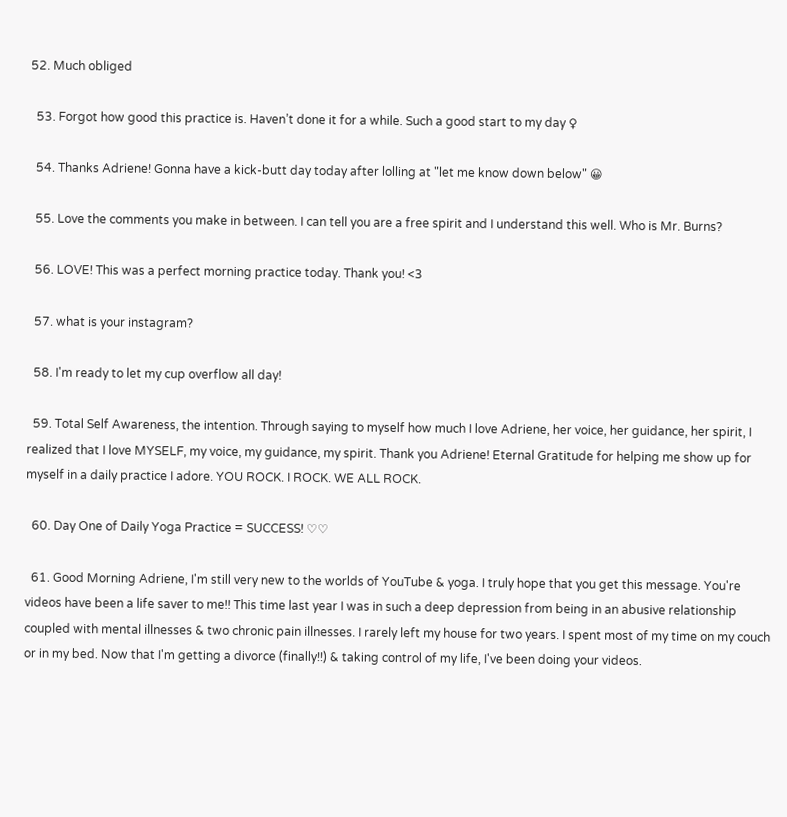52. Much obliged

  53. Forgot how good this practice is. Haven’t done it for a while. Such a good start to my day ♀

  54. Thanks Adriene! Gonna have a kick-butt day today after lolling at "let me know down below" 😀

  55. Love the comments you make in between. I can tell you are a free spirit and I understand this well. Who is Mr. Burns?

  56. LOVE! This was a perfect morning practice today. Thank you! <3

  57. what is your instagram?

  58. I'm ready to let my cup overflow all day!

  59. Total Self Awareness, the intention. Through saying to myself how much I love Adriene, her voice, her guidance, her spirit, I realized that I love MYSELF, my voice, my guidance, my spirit. Thank you Adriene! Eternal Gratitude for helping me show up for myself in a daily practice I adore. YOU ROCK. I ROCK. WE ALL ROCK.

  60. Day One of Daily Yoga Practice = SUCCESS! ♡♡

  61. Good Morning Adriene, I'm still very new to the worlds of YouTube & yoga. I truly hope that you get this message. You're videos have been a life saver to me!! This time last year I was in such a deep depression from being in an abusive relationship coupled with mental illnesses & two chronic pain illnesses. I rarely left my house for two years. I spent most of my time on my couch or in my bed. Now that I'm getting a divorce (finally!!) & taking control of my life, I've been doing your videos.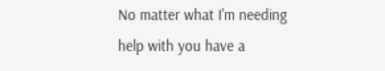No matter what I'm needing help with you have a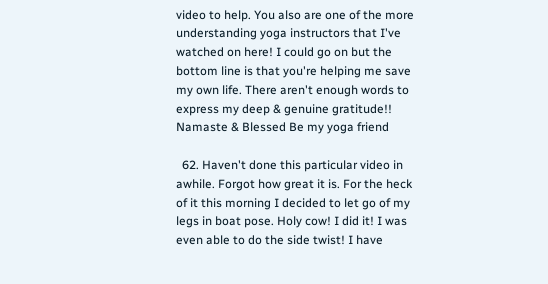video to help. You also are one of the more understanding yoga instructors that I've watched on here! I could go on but the bottom line is that you're helping me save my own life. There aren't enough words to express my deep & genuine gratitude!! Namaste & Blessed Be my yoga friend

  62. Haven't done this particular video in awhile. Forgot how great it is. For the heck of it this morning I decided to let go of my legs in boat pose. Holy cow! I did it! I was even able to do the side twist! I have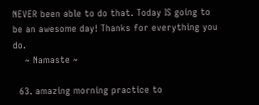NEVER been able to do that. Today IS going to be an awesome day! Thanks for everything you do.
    ~ Namaste ~

  63. amazing morning practice to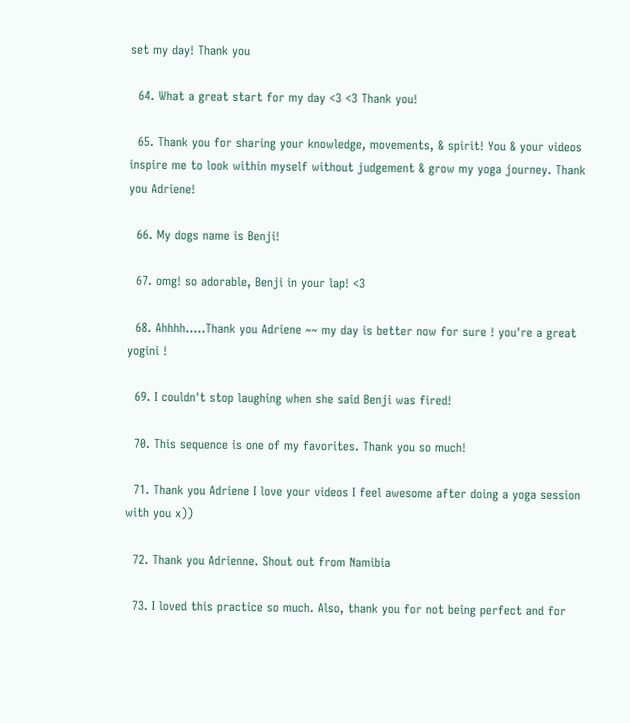set my day! Thank you

  64. What a great start for my day <3 <3 Thank you!

  65. Thank you for sharing your knowledge, movements, & spirit! You & your videos inspire me to look within myself without judgement & grow my yoga journey. Thank you Adriene!

  66. My dogs name is Benji!

  67. omg! so adorable, Benji in your lap! <3

  68. Ahhhh…..Thank you Adriene ~~ my day is better now for sure ! you're a great yogini !

  69. I couldn't stop laughing when she said Benji was fired!

  70. This sequence is one of my favorites. Thank you so much!

  71. Thank you Adriene I love your videos I feel awesome after doing a yoga session with you x))

  72. Thank you Adrienne. Shout out from Namibia

  73. I loved this practice so much. Also, thank you for not being perfect and for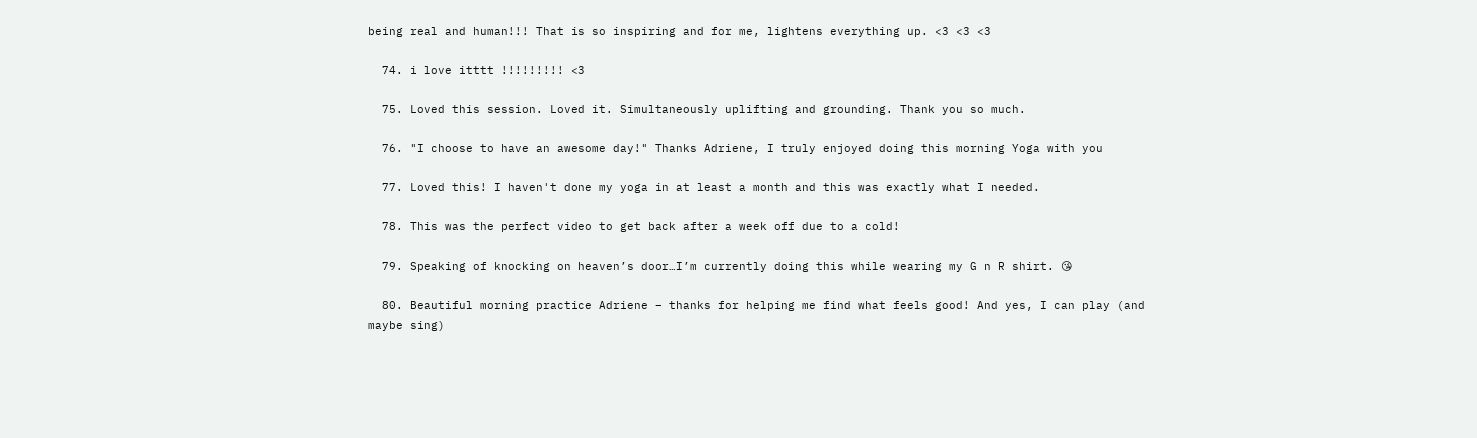being real and human!!! That is so inspiring and for me, lightens everything up. <3 <3 <3

  74. i love itttt !!!!!!!!! <3

  75. Loved this session. Loved it. Simultaneously uplifting and grounding. Thank you so much.

  76. "I choose to have an awesome day!" Thanks Adriene, I truly enjoyed doing this morning Yoga with you

  77. Loved this! I haven't done my yoga in at least a month and this was exactly what I needed.

  78. This was the perfect video to get back after a week off due to a cold!

  79. Speaking of knocking on heaven’s door…I’m currently doing this while wearing my G n R shirt. 😘

  80. Beautiful morning practice Adriene – thanks for helping me find what feels good! And yes, I can play (and maybe sing)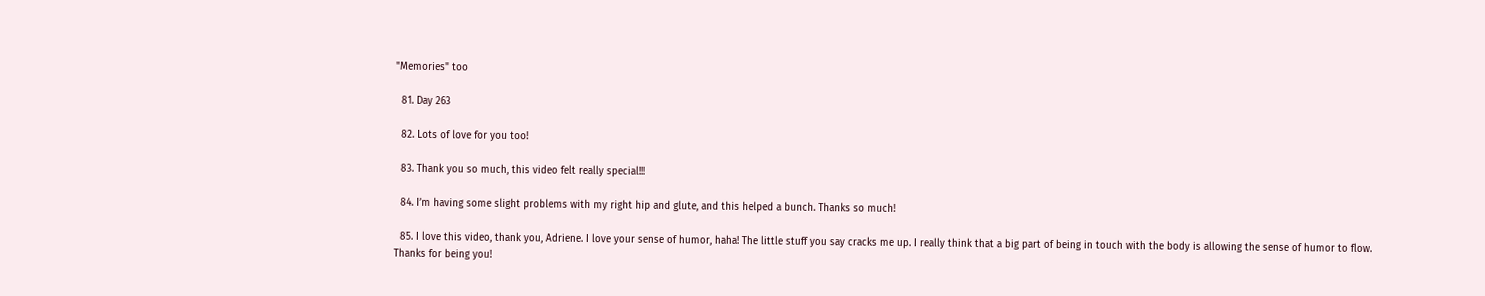"Memories" too

  81. Day 263

  82. Lots of love for you too!

  83. Thank you so much, this video felt really special!!!

  84. I’m having some slight problems with my right hip and glute, and this helped a bunch. Thanks so much!

  85. I love this video, thank you, Adriene. I love your sense of humor, haha! The little stuff you say cracks me up. I really think that a big part of being in touch with the body is allowing the sense of humor to flow. Thanks for being you!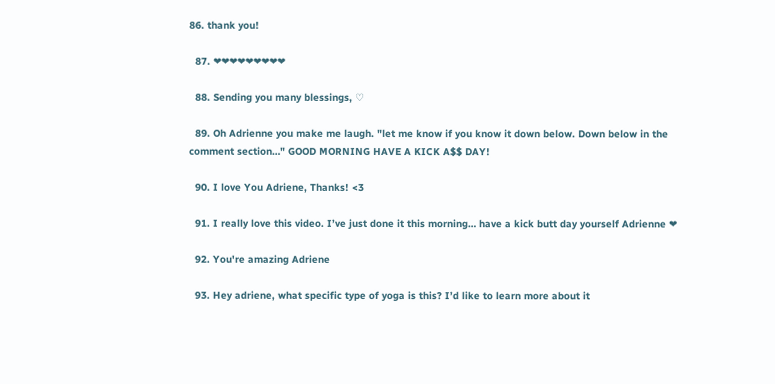86. thank you!

  87. ❤❤❤❤❤❤❤❤❤

  88. Sending you many blessings, ♡

  89. Oh Adrienne you make me laugh. "let me know if you know it down below. Down below in the comment section…" GOOD MORNING HAVE A KICK A$$ DAY!

  90. I love You Adriene, Thanks! <3

  91. I really love this video. I’ve just done it this morning… have a kick butt day yourself Adrienne ❤

  92. You're amazing Adriene

  93. Hey adriene, what specific type of yoga is this? I’d like to learn more about it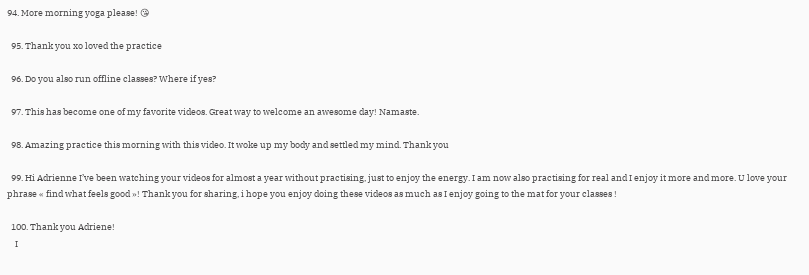94. More morning yoga please! 😘

  95. Thank you xo loved the practice

  96. Do you also run offline classes? Where if yes?

  97. This has become one of my favorite videos. Great way to welcome an awesome day! Namaste.

  98. Amazing practice this morning with this video. It woke up my body and settled my mind. Thank you

  99. Hi Adrienne I’ve been watching your videos for almost a year without practising, just to enjoy the energy. I am now also practising for real and I enjoy it more and more. U love your phrase « find what feels good »! Thank you for sharing, i hope you enjoy doing these videos as much as I enjoy going to the mat for your classes !

  100. Thank you Adriene!
    I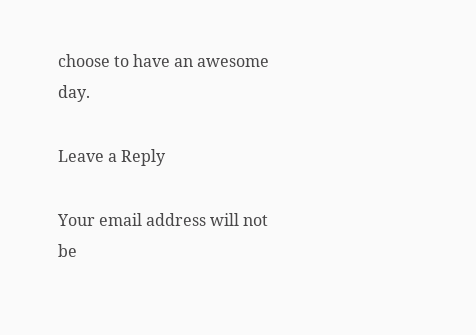choose to have an awesome day.

Leave a Reply

Your email address will not be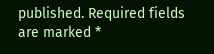published. Required fields are marked *